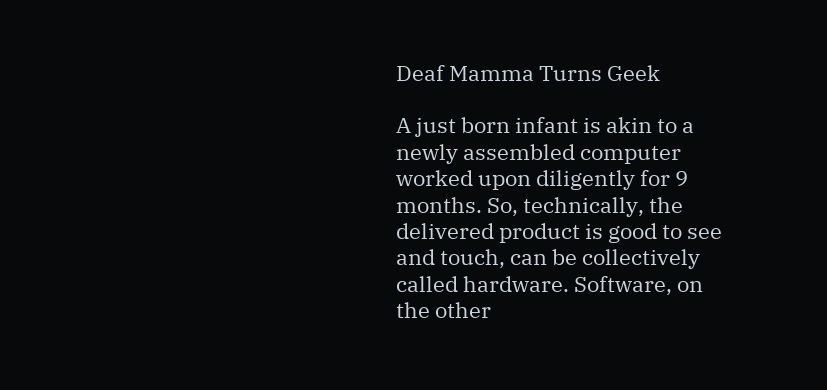Deaf Mamma Turns Geek

A just born infant is akin to a newly assembled computer worked upon diligently for 9 months. So, technically, the delivered product is good to see and touch, can be collectively called hardware. Software, on the other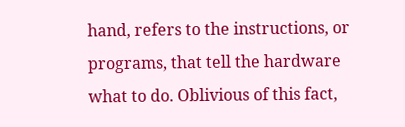hand, refers to the instructions, or programs, that tell the hardware what to do. Oblivious of this fact,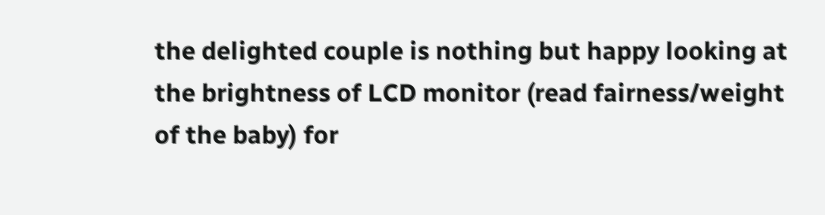the delighted couple is nothing but happy looking at the brightness of LCD monitor (read fairness/weight of the baby) for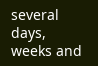several days, weeks and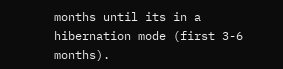months until its in a hibernation mode (first 3-6 months).